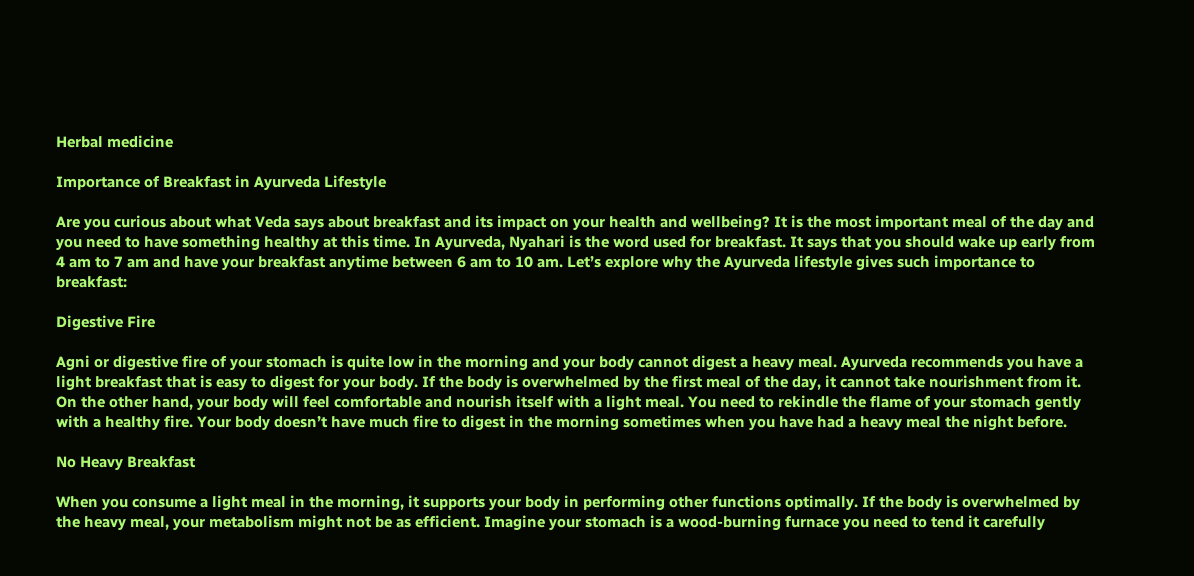Herbal medicine

Importance of Breakfast in Ayurveda Lifestyle

Are you curious about what Veda says about breakfast and its impact on your health and wellbeing? It is the most important meal of the day and you need to have something healthy at this time. In Ayurveda, Nyahari is the word used for breakfast. It says that you should wake up early from 4 am to 7 am and have your breakfast anytime between 6 am to 10 am. Let’s explore why the Ayurveda lifestyle gives such importance to breakfast:

Digestive Fire

Agni or digestive fire of your stomach is quite low in the morning and your body cannot digest a heavy meal. Ayurveda recommends you have a light breakfast that is easy to digest for your body. If the body is overwhelmed by the first meal of the day, it cannot take nourishment from it. On the other hand, your body will feel comfortable and nourish itself with a light meal. You need to rekindle the flame of your stomach gently with a healthy fire. Your body doesn’t have much fire to digest in the morning sometimes when you have had a heavy meal the night before.

No Heavy Breakfast

When you consume a light meal in the morning, it supports your body in performing other functions optimally. If the body is overwhelmed by the heavy meal, your metabolism might not be as efficient. Imagine your stomach is a wood-burning furnace you need to tend it carefully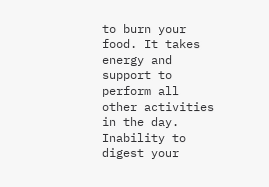to burn your food. It takes energy and support to perform all other activities in the day. Inability to digest your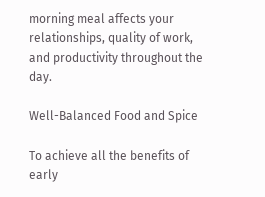morning meal affects your relationships, quality of work, and productivity throughout the day.

Well-Balanced Food and Spice

To achieve all the benefits of early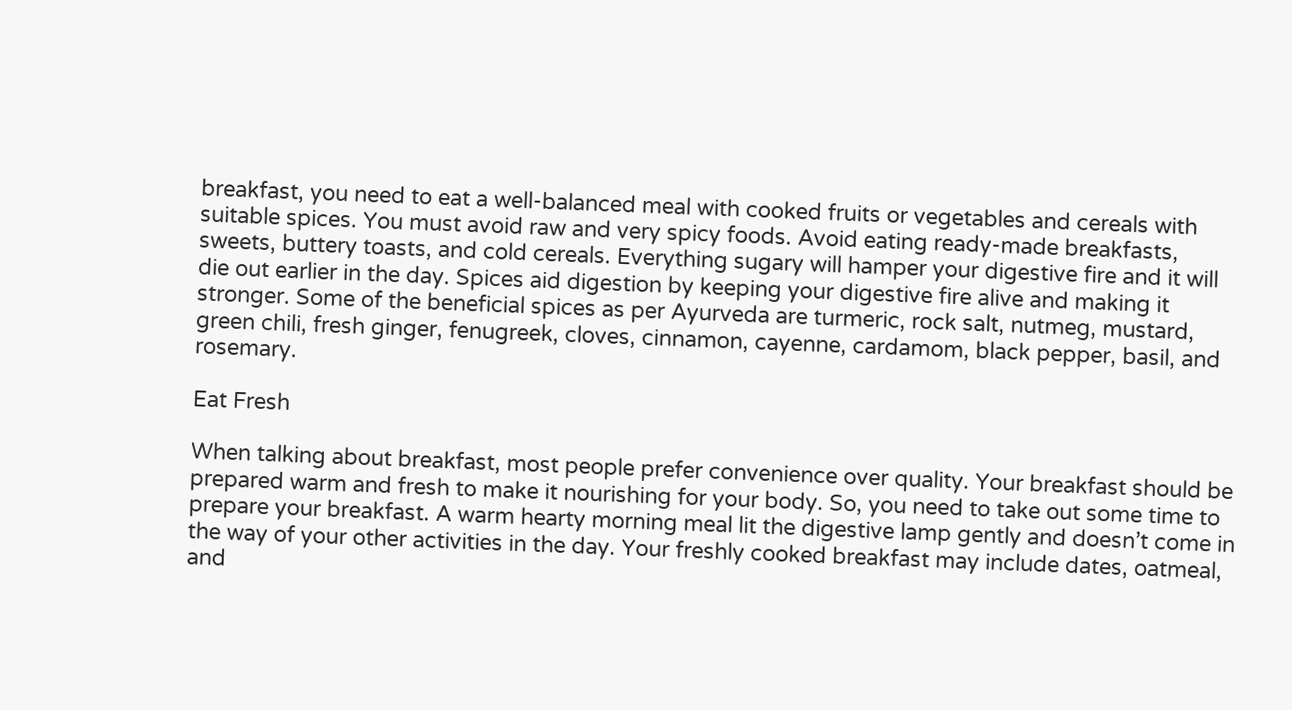breakfast, you need to eat a well-balanced meal with cooked fruits or vegetables and cereals with suitable spices. You must avoid raw and very spicy foods. Avoid eating ready-made breakfasts, sweets, buttery toasts, and cold cereals. Everything sugary will hamper your digestive fire and it will die out earlier in the day. Spices aid digestion by keeping your digestive fire alive and making it stronger. Some of the beneficial spices as per Ayurveda are turmeric, rock salt, nutmeg, mustard, green chili, fresh ginger, fenugreek, cloves, cinnamon, cayenne, cardamom, black pepper, basil, and rosemary.

Eat Fresh

When talking about breakfast, most people prefer convenience over quality. Your breakfast should be prepared warm and fresh to make it nourishing for your body. So, you need to take out some time to prepare your breakfast. A warm hearty morning meal lit the digestive lamp gently and doesn’t come in the way of your other activities in the day. Your freshly cooked breakfast may include dates, oatmeal, and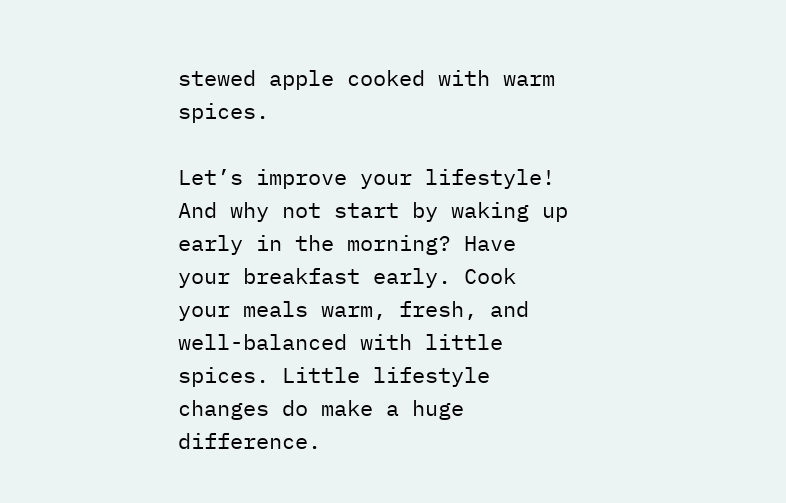stewed apple cooked with warm spices.

Let’s improve your lifestyle! And why not start by waking up early in the morning? Have your breakfast early. Cook your meals warm, fresh, and well-balanced with little spices. Little lifestyle changes do make a huge difference.